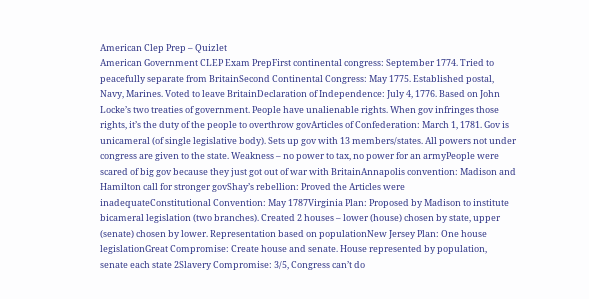American Clep Prep – Quizlet
American Government CLEP Exam PrepFirst continental congress: September 1774. Tried to peacefully separate from BritainSecond Continental Congress: May 1775. Established postal, Navy, Marines. Voted to leave BritainDeclaration of Independence: July 4, 1776. Based on John Locke’s two treaties of government. People have unalienable rights. When gov infringes those rights, it’s the duty of the people to overthrow govArticles of Confederation: March 1, 1781. Gov is unicameral (of single legislative body). Sets up gov with 13 members/states. All powers not under congress are given to the state. Weakness – no power to tax, no power for an armyPeople were scared of big gov because they just got out of war with BritainAnnapolis convention: Madison and Hamilton call for stronger govShay’s rebellion: Proved the Articles were inadequateConstitutional Convention: May 1787Virginia Plan: Proposed by Madison to institute bicameral legislation (two branches). Created 2 houses – lower (house) chosen by state, upper (senate) chosen by lower. Representation based on populationNew Jersey Plan: One house legislationGreat Compromise: Create house and senate. House represented by population, senate each state 2Slavery Compromise: 3/5, Congress can’t do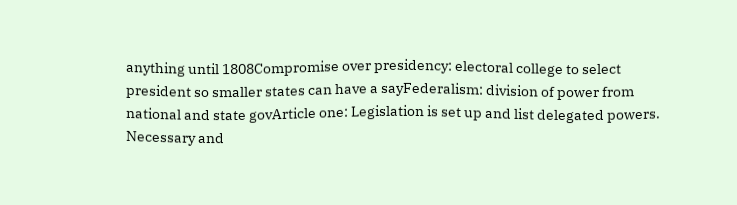anything until 1808Compromise over presidency: electoral college to select president so smaller states can have a sayFederalism: division of power from national and state govArticle one: Legislation is set up and list delegated powers. Necessary and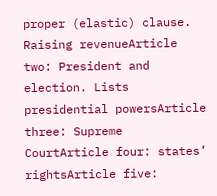proper (elastic) clause. Raising revenueArticle two: President and election. Lists presidential powersArticle three: Supreme CourtArticle four: states’ rightsArticle five: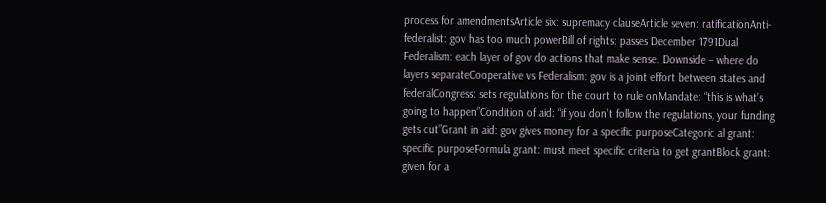process for amendmentsArticle six: supremacy clauseArticle seven: ratificationAnti-federalist: gov has too much powerBill of rights: passes December 1791Dual Federalism: each layer of gov do actions that make sense. Downside – where do layers separateCooperative vs Federalism: gov is a joint effort between states and federalCongress: sets regulations for the court to rule onMandate: “this is what’s going to happen”Condition of aid: “if you don’t follow the regulations, your funding gets cut”Grant in aid: gov gives money for a specific purposeCategoric al grant: specific purposeFormula grant: must meet specific criteria to get grantBlock grant: given for a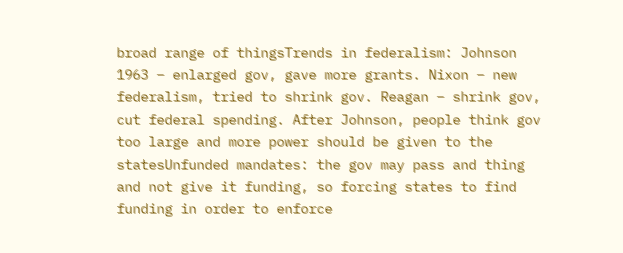broad range of thingsTrends in federalism: Johnson 1963 – enlarged gov, gave more grants. Nixon – new federalism, tried to shrink gov. Reagan – shrink gov, cut federal spending. After Johnson, people think gov too large and more power should be given to the statesUnfunded mandates: the gov may pass and thing and not give it funding, so forcing states to find funding in order to enforce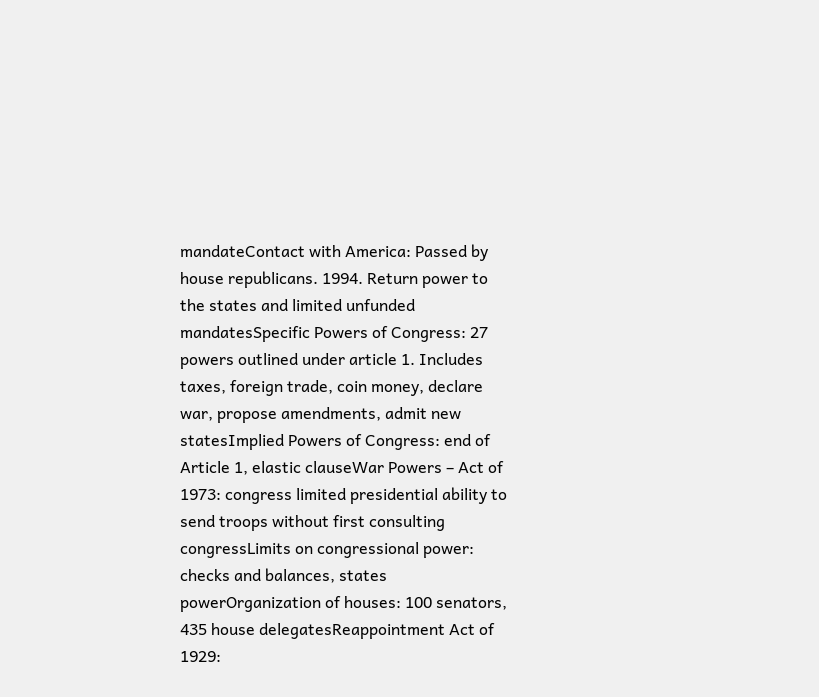mandateContact with America: Passed by house republicans. 1994. Return power to the states and limited unfunded mandatesSpecific Powers of Congress: 27 powers outlined under article 1. Includes taxes, foreign trade, coin money, declare war, propose amendments, admit new statesImplied Powers of Congress: end of Article 1, elastic clauseWar Powers – Act of 1973: congress limited presidential ability to send troops without first consulting congressLimits on congressional power: checks and balances, states powerOrganization of houses: 100 senators, 435 house delegatesReappointment Act of 1929: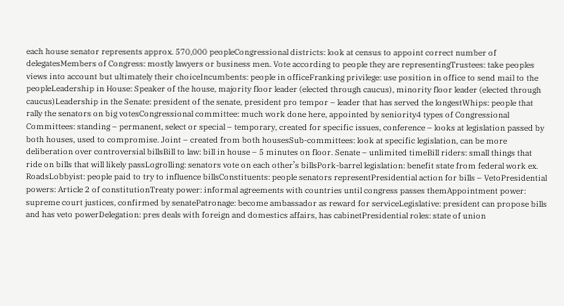each house senator represents approx. 570,000 peopleCongressional districts: look at census to appoint correct number of delegatesMembers of Congress: mostly lawyers or business men. Vote according to people they are representingTrustees: take peoples views into account but ultimately their choiceIncumbents: people in officeFranking privilege: use position in office to send mail to the peopleLeadership in House: Speaker of the house, majority floor leader (elected through caucus), minority floor leader (elected through caucus)Leadership in the Senate: president of the senate, president pro tempor – leader that has served the longestWhips: people that rally the senators on big votesCongressional committee: much work done here, appointed by seniority4 types of Congressional Committees: standing – permanent, select or special – temporary, created for specific issues, conference – looks at legislation passed by both houses, used to compromise. Joint – created from both housesSub-committees: look at specific legislation, can be more deliberation over controversial billsBill to law: bill in house – 5 minutes on floor. Senate – unlimited timeBill riders: small things that ride on bills that will likely passLogrolling: senators vote on each other’s billsPork-barrel legislation: benefit state from federal work ex. RoadsLobbyist: people paid to try to influence billsConstituents: people senators representPresidential action for bills – VetoPresidential powers: Article 2 of constitutionTreaty power: informal agreements with countries until congress passes themAppointment power: supreme court justices, confirmed by senatePatronage: become ambassador as reward for serviceLegislative: president can propose bills and has veto powerDelegation: pres deals with foreign and domestics affairs, has cabinetPresidential roles: state of union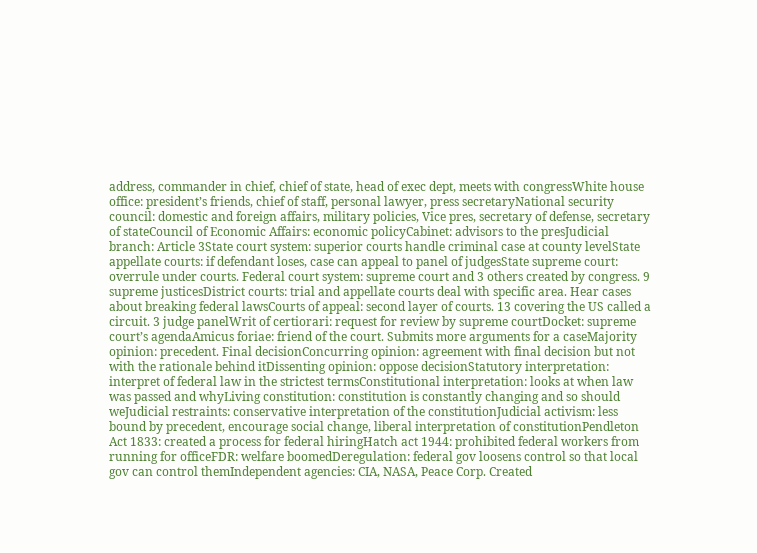address, commander in chief, chief of state, head of exec dept, meets with congressWhite house office: president’s friends, chief of staff, personal lawyer, press secretaryNational security council: domestic and foreign affairs, military policies, Vice pres, secretary of defense, secretary of stateCouncil of Economic Affairs: economic policyCabinet: advisors to the presJudicial branch: Article 3State court system: superior courts handle criminal case at county levelState appellate courts: if defendant loses, case can appeal to panel of judgesState supreme court: overrule under courts. Federal court system: supreme court and 3 others created by congress. 9 supreme justicesDistrict courts: trial and appellate courts deal with specific area. Hear cases about breaking federal lawsCourts of appeal: second layer of courts. 13 covering the US called a circuit. 3 judge panelWrit of certiorari: request for review by supreme courtDocket: supreme court’s agendaAmicus foriae: friend of the court. Submits more arguments for a caseMajority opinion: precedent. Final decisionConcurring opinion: agreement with final decision but not with the rationale behind itDissenting opinion: oppose decisionStatutory interpretation: interpret of federal law in the strictest termsConstitutional interpretation: looks at when law was passed and whyLiving constitution: constitution is constantly changing and so should weJudicial restraints: conservative interpretation of the constitutionJudicial activism: less bound by precedent, encourage social change, liberal interpretation of constitutionPendleton Act 1833: created a process for federal hiringHatch act 1944: prohibited federal workers from running for officeFDR: welfare boomedDeregulation: federal gov loosens control so that local gov can control themIndependent agencies: CIA, NASA, Peace Corp. Created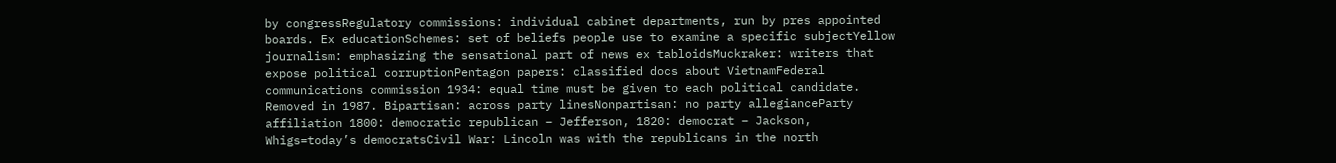by congressRegulatory commissions: individual cabinet departments, run by pres appointed boards. Ex educationSchemes: set of beliefs people use to examine a specific subjectYellow journalism: emphasizing the sensational part of news ex tabloidsMuckraker: writers that expose political corruptionPentagon papers: classified docs about VietnamFederal communications commission 1934: equal time must be given to each political candidate. Removed in 1987. Bipartisan: across party linesNonpartisan: no party allegianceParty affiliation 1800: democratic republican – Jefferson, 1820: democrat – Jackson, Whigs=today’s democratsCivil War: Lincoln was with the republicans in the north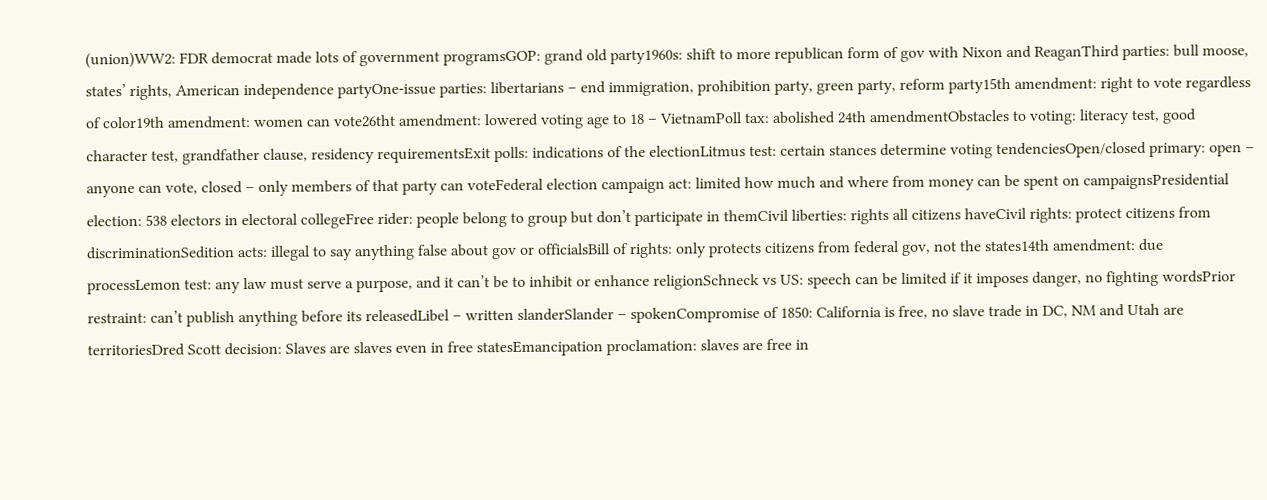(union)WW2: FDR democrat made lots of government programsGOP: grand old party1960s: shift to more republican form of gov with Nixon and ReaganThird parties: bull moose, states’ rights, American independence partyOne-issue parties: libertarians – end immigration, prohibition party, green party, reform party15th amendment: right to vote regardless of color19th amendment: women can vote26tht amendment: lowered voting age to 18 – VietnamPoll tax: abolished 24th amendmentObstacles to voting: literacy test, good character test, grandfather clause, residency requirementsExit polls: indications of the electionLitmus test: certain stances determine voting tendenciesOpen/closed primary: open – anyone can vote, closed – only members of that party can voteFederal election campaign act: limited how much and where from money can be spent on campaignsPresidential election: 538 electors in electoral collegeFree rider: people belong to group but don’t participate in themCivil liberties: rights all citizens haveCivil rights: protect citizens from discriminationSedition acts: illegal to say anything false about gov or officialsBill of rights: only protects citizens from federal gov, not the states14th amendment: due processLemon test: any law must serve a purpose, and it can’t be to inhibit or enhance religionSchneck vs US: speech can be limited if it imposes danger, no fighting wordsPrior restraint: can’t publish anything before its releasedLibel – written slanderSlander – spokenCompromise of 1850: California is free, no slave trade in DC, NM and Utah are territoriesDred Scott decision: Slaves are slaves even in free statesEmancipation proclamation: slaves are free in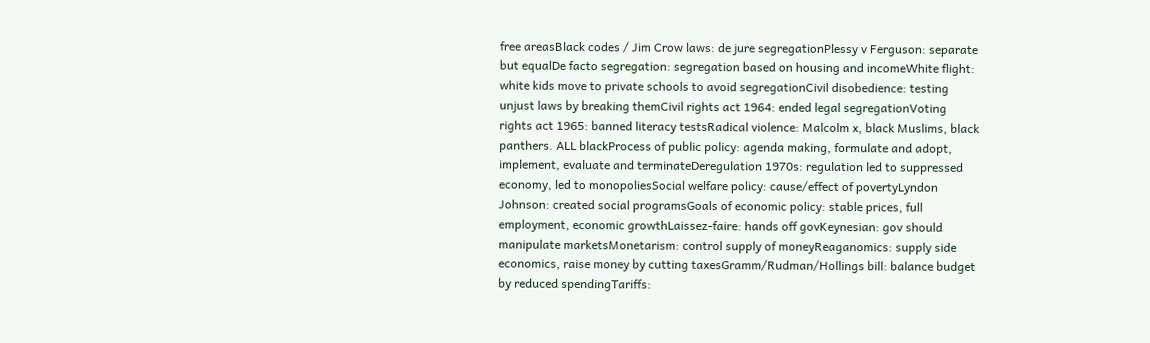free areasBlack codes / Jim Crow laws: de jure segregationPlessy v Ferguson: separate but equalDe facto segregation: segregation based on housing and incomeWhite flight: white kids move to private schools to avoid segregationCivil disobedience: testing unjust laws by breaking themCivil rights act 1964: ended legal segregationVoting rights act 1965: banned literacy testsRadical violence: Malcolm x, black Muslims, black panthers. ALL blackProcess of public policy: agenda making, formulate and adopt, implement, evaluate and terminateDeregulation 1970s: regulation led to suppressed economy, led to monopoliesSocial welfare policy: cause/effect of povertyLyndon Johnson: created social programsGoals of economic policy: stable prices, full employment, economic growthLaissez-faire: hands off govKeynesian: gov should manipulate marketsMonetarism: control supply of moneyReaganomics: supply side economics, raise money by cutting taxesGramm/Rudman/Hollings bill: balance budget by reduced spendingTariffs: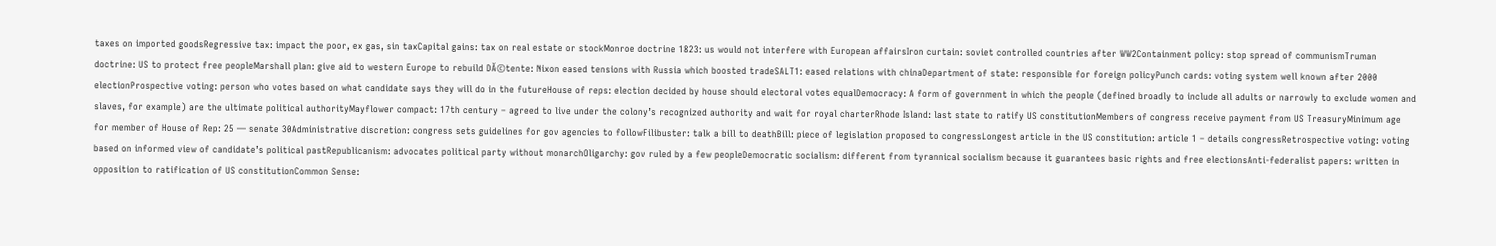taxes on imported goodsRegressive tax: impact the poor, ex gas, sin taxCapital gains: tax on real estate or stockMonroe doctrine 1823: us would not interfere with European affairsIron curtain: soviet controlled countries after WW2Containment policy: stop spread of communismTruman doctrine: US to protect free peopleMarshall plan: give aid to western Europe to rebuild DĂ©tente: Nixon eased tensions with Russia which boosted tradeSALT1: eased relations with chinaDepartment of state: responsible for foreign policyPunch cards: voting system well known after 2000 electionProspective voting: person who votes based on what candidate says they will do in the futureHouse of reps: election decided by house should electoral votes equalDemocracy: A form of government in which the people (defined broadly to include all adults or narrowly to exclude women and slaves, for example) are the ultimate political authorityMayflower compact: 17th century – agreed to live under the colony’s recognized authority and wait for royal charterRhode Island: last state to ratify US constitutionMembers of congress receive payment from US TreasuryMinimum age for member of House of Rep: 25 — senate 30Administrative discretion: congress sets guidelines for gov agencies to followFilibuster: talk a bill to deathBill: piece of legislation proposed to congressLongest article in the US constitution: article 1 – details congressRetrospective voting: voting based on informed view of candidate’s political pastRepublicanism: advocates political party without monarchOligarchy: gov ruled by a few peopleDemocratic socialism: different from tyrannical socialism because it guarantees basic rights and free electionsAnti-federalist papers: written in opposition to ratification of US constitutionCommon Sense: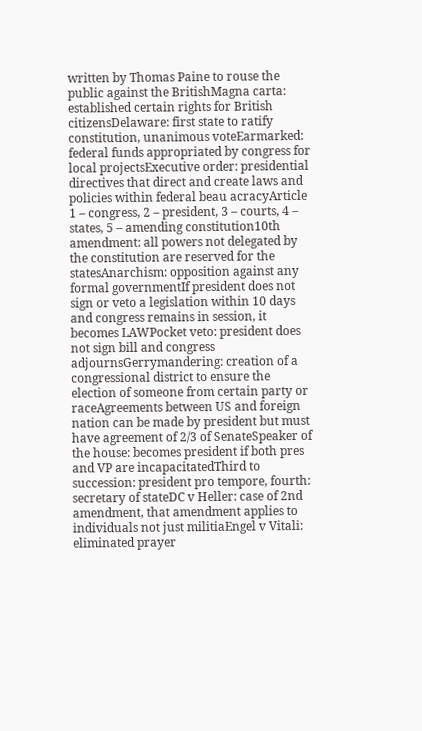written by Thomas Paine to rouse the public against the BritishMagna carta: established certain rights for British citizensDelaware: first state to ratify constitution, unanimous voteEarmarked: federal funds appropriated by congress for local projectsExecutive order: presidential directives that direct and create laws and policies within federal beau acracyArticle 1 – congress, 2 – president, 3 – courts, 4 – states, 5 – amending constitution10th amendment: all powers not delegated by the constitution are reserved for the statesAnarchism: opposition against any formal governmentIf president does not sign or veto a legislation within 10 days and congress remains in session, it becomes LAWPocket veto: president does not sign bill and congress adjournsGerrymandering: creation of a congressional district to ensure the election of someone from certain party or raceAgreements between US and foreign nation can be made by president but must have agreement of 2/3 of SenateSpeaker of the house: becomes president if both pres and VP are incapacitatedThird to succession: president pro tempore, fourth: secretary of stateDC v Heller: case of 2nd amendment, that amendment applies to individuals not just militiaEngel v Vitali: eliminated prayer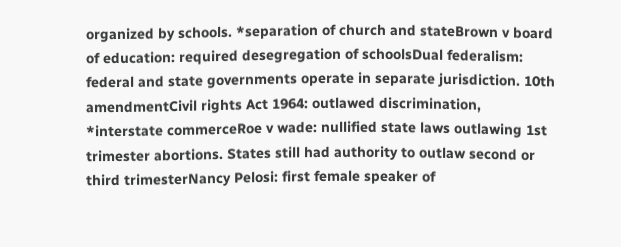organized by schools. *separation of church and stateBrown v board of education: required desegregation of schoolsDual federalism: federal and state governments operate in separate jurisdiction. 10th amendmentCivil rights Act 1964: outlawed discrimination, *interstate commerceRoe v wade: nullified state laws outlawing 1st trimester abortions. States still had authority to outlaw second or third trimesterNancy Pelosi: first female speaker of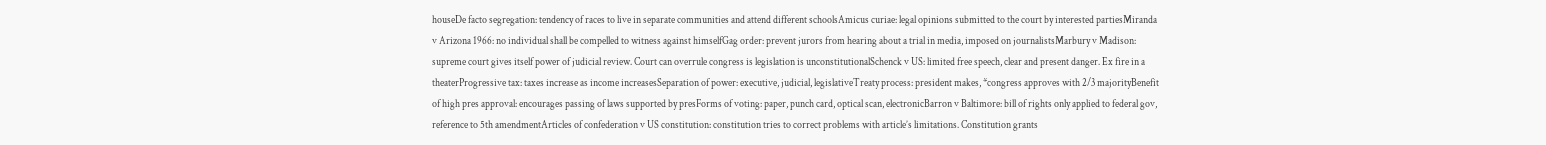houseDe facto segregation: tendency of races to live in separate communities and attend different schoolsAmicus curiae: legal opinions submitted to the court by interested partiesMiranda v Arizona 1966: no individual shall be compelled to witness against himselfGag order: prevent jurors from hearing about a trial in media, imposed on journalistsMarbury v Madison: supreme court gives itself power of judicial review. Court can overrule congress is legislation is unconstitutionalSchenck v US: limited free speech, clear and present danger. Ex fire in a theaterProgressive tax: taxes increase as income increasesSeparation of power: executive, judicial, legislativeTreaty process: president makes, *congress approves with 2/3 majorityBenefit of high pres approval: encourages passing of laws supported by presForms of voting: paper, punch card, optical scan, electronicBarron v Baltimore: bill of rights only applied to federal gov, reference to 5th amendmentArticles of confederation v US constitution: constitution tries to correct problems with article’s limitations. Constitution grants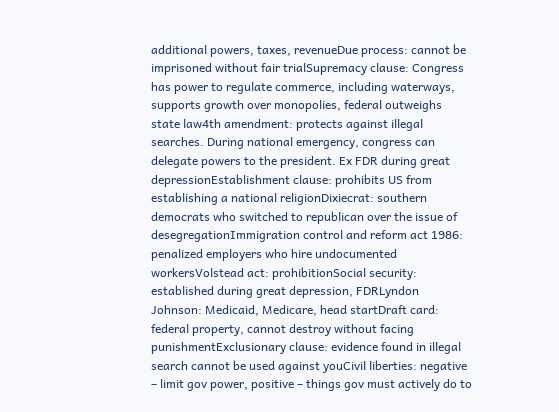additional powers, taxes, revenueDue process: cannot be imprisoned without fair trialSupremacy clause: Congress has power to regulate commerce, including waterways, supports growth over monopolies, federal outweighs state law4th amendment: protects against illegal searches. During national emergency, congress can delegate powers to the president. Ex FDR during great depressionEstablishment clause: prohibits US from establishing a national religionDixiecrat: southern democrats who switched to republican over the issue of desegregationImmigration control and reform act 1986: penalized employers who hire undocumented workersVolstead act: prohibitionSocial security: established during great depression, FDRLyndon Johnson: Medicaid, Medicare, head startDraft card: federal property, cannot destroy without facing punishmentExclusionary clause: evidence found in illegal search cannot be used against youCivil liberties: negative – limit gov power, positive – things gov must actively do to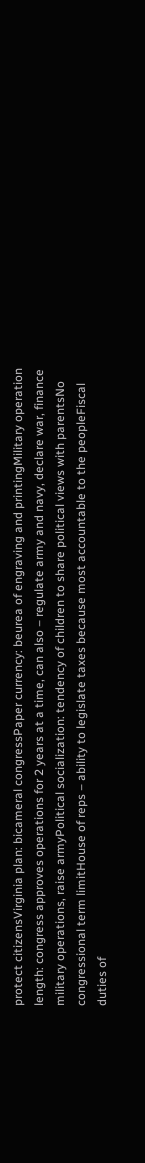protect citizensVirginia plan: bicameral congressPaper currency: beurea of engraving and printingMilitary operation length: congress approves operations for 2 years at a time, can also – regulate army and navy, declare war, finance military operations, raise armyPolitical socialization: tendency of children to share political views with parentsNo congressional term limitHouse of reps – ability to legislate taxes because most accountable to the peopleFiscal duties of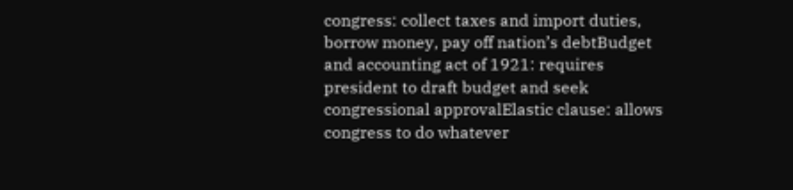congress: collect taxes and import duties, borrow money, pay off nation’s debtBudget and accounting act of 1921: requires president to draft budget and seek congressional approvalElastic clause: allows congress to do whatever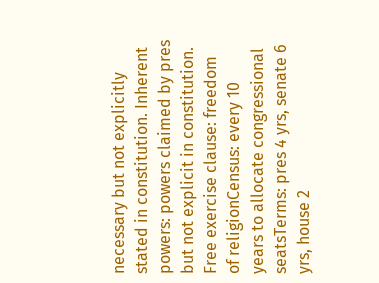necessary but not explicitly stated in constitution. Inherent powers: powers claimed by pres but not explicit in constitution. Free exercise clause: freedom of religionCensus: every 10 years to allocate congressional seatsTerms: pres 4 yrs, senate 6 yrs, house 2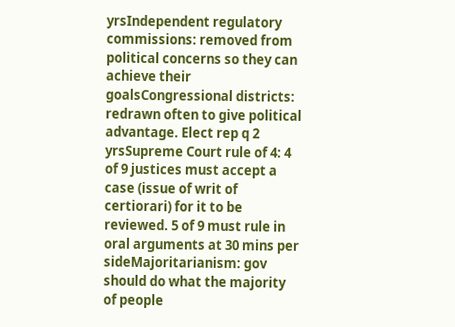yrsIndependent regulatory commissions: removed from political concerns so they can achieve their goalsCongressional districts: redrawn often to give political advantage. Elect rep q 2 yrsSupreme Court rule of 4: 4 of 9 justices must accept a case (issue of writ of certiorari) for it to be reviewed. 5 of 9 must rule in oral arguments at 30 mins per sideMajoritarianism: gov should do what the majority of people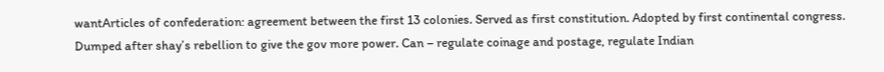wantArticles of confederation: agreement between the first 13 colonies. Served as first constitution. Adopted by first continental congress. Dumped after shay’s rebellion to give the gov more power. Can – regulate coinage and postage, regulate Indian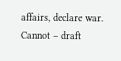affairs, declare war. Cannot – draft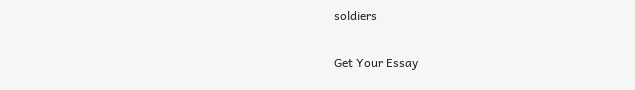soldiers

Get Your Essay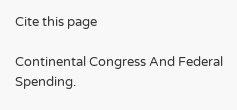Cite this page

Continental Congress And Federal Spending.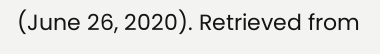(June 26, 2020). Retrieved from